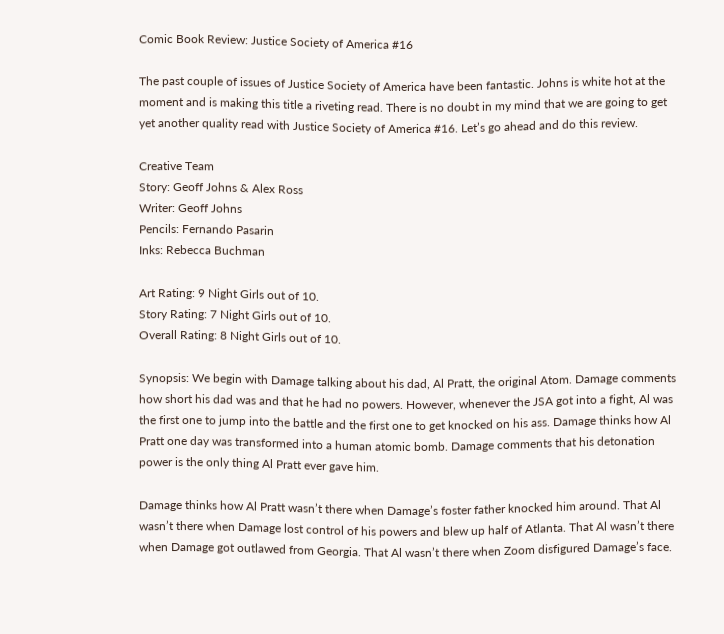Comic Book Review: Justice Society of America #16

The past couple of issues of Justice Society of America have been fantastic. Johns is white hot at the moment and is making this title a riveting read. There is no doubt in my mind that we are going to get yet another quality read with Justice Society of America #16. Let’s go ahead and do this review.

Creative Team
Story: Geoff Johns & Alex Ross
Writer: Geoff Johns
Pencils: Fernando Pasarin
Inks: Rebecca Buchman

Art Rating: 9 Night Girls out of 10.
Story Rating: 7 Night Girls out of 10.
Overall Rating: 8 Night Girls out of 10.

Synopsis: We begin with Damage talking about his dad, Al Pratt, the original Atom. Damage comments how short his dad was and that he had no powers. However, whenever the JSA got into a fight, Al was the first one to jump into the battle and the first one to get knocked on his ass. Damage thinks how Al Pratt one day was transformed into a human atomic bomb. Damage comments that his detonation power is the only thing Al Pratt ever gave him.

Damage thinks how Al Pratt wasn’t there when Damage’s foster father knocked him around. That Al wasn’t there when Damage lost control of his powers and blew up half of Atlanta. That Al wasn’t there when Damage got outlawed from Georgia. That Al wasn’t there when Zoom disfigured Damage’s face.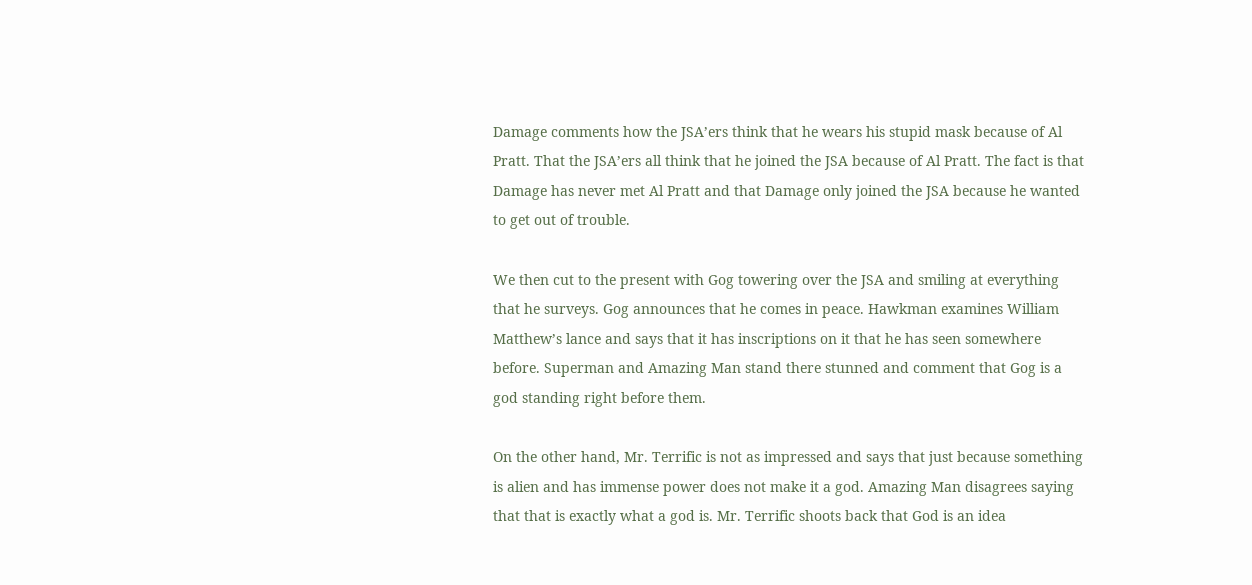Damage comments how the JSA’ers think that he wears his stupid mask because of Al Pratt. That the JSA’ers all think that he joined the JSA because of Al Pratt. The fact is that Damage has never met Al Pratt and that Damage only joined the JSA because he wanted to get out of trouble.

We then cut to the present with Gog towering over the JSA and smiling at everything that he surveys. Gog announces that he comes in peace. Hawkman examines William Matthew’s lance and says that it has inscriptions on it that he has seen somewhere before. Superman and Amazing Man stand there stunned and comment that Gog is a god standing right before them.

On the other hand, Mr. Terrific is not as impressed and says that just because something is alien and has immense power does not make it a god. Amazing Man disagrees saying that that is exactly what a god is. Mr. Terrific shoots back that God is an idea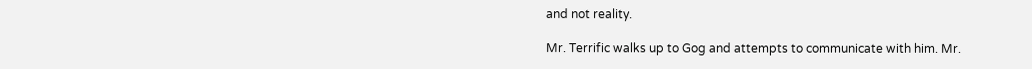and not reality.

Mr. Terrific walks up to Gog and attempts to communicate with him. Mr.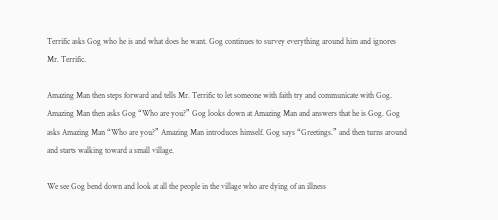Terrific asks Gog who he is and what does he want. Gog continues to survey everything around him and ignores Mr. Terrific.

Amazing Man then steps forward and tells Mr. Terrific to let someone with faith try and communicate with Gog. Amazing Man then asks Gog “Who are you?” Gog looks down at Amazing Man and answers that he is Gog. Gog asks Amazing Man “Who are you?” Amazing Man introduces himself. Gog says “Greetings.” and then turns around and starts walking toward a small village.

We see Gog bend down and look at all the people in the village who are dying of an illness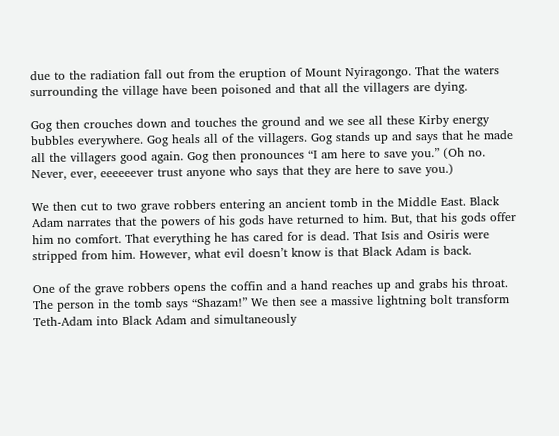due to the radiation fall out from the eruption of Mount Nyiragongo. That the waters surrounding the village have been poisoned and that all the villagers are dying.

Gog then crouches down and touches the ground and we see all these Kirby energy bubbles everywhere. Gog heals all of the villagers. Gog stands up and says that he made all the villagers good again. Gog then pronounces “I am here to save you.” (Oh no. Never, ever, eeeeeever trust anyone who says that they are here to save you.)

We then cut to two grave robbers entering an ancient tomb in the Middle East. Black Adam narrates that the powers of his gods have returned to him. But, that his gods offer him no comfort. That everything he has cared for is dead. That Isis and Osiris were stripped from him. However, what evil doesn’t know is that Black Adam is back.

One of the grave robbers opens the coffin and a hand reaches up and grabs his throat. The person in the tomb says “Shazam!” We then see a massive lightning bolt transform Teth-Adam into Black Adam and simultaneously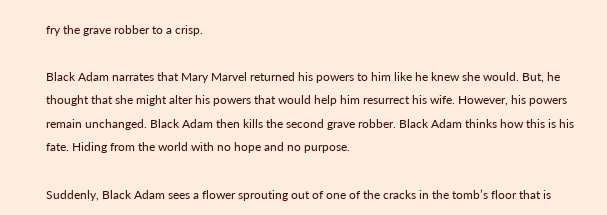fry the grave robber to a crisp.

Black Adam narrates that Mary Marvel returned his powers to him like he knew she would. But, he thought that she might alter his powers that would help him resurrect his wife. However, his powers remain unchanged. Black Adam then kills the second grave robber. Black Adam thinks how this is his fate. Hiding from the world with no hope and no purpose.

Suddenly, Black Adam sees a flower sprouting out of one of the cracks in the tomb’s floor that is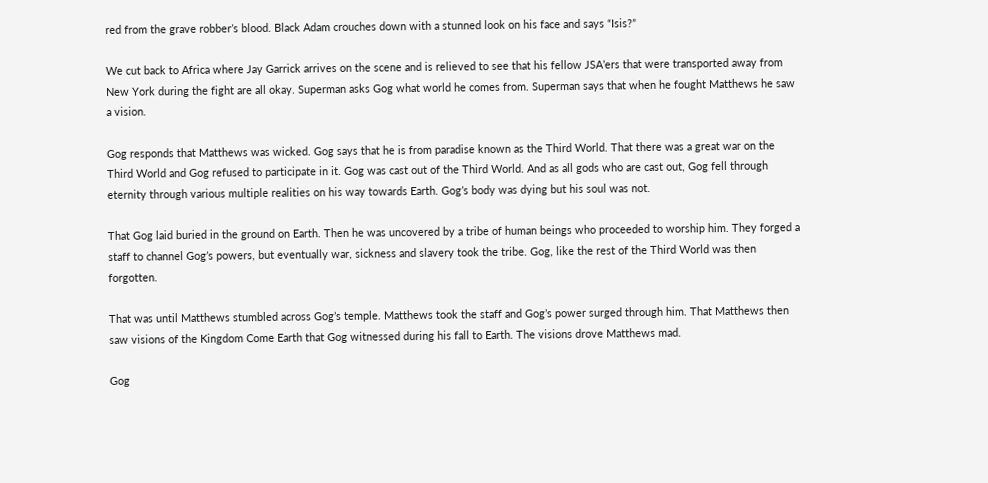red from the grave robber’s blood. Black Adam crouches down with a stunned look on his face and says “Isis?”

We cut back to Africa where Jay Garrick arrives on the scene and is relieved to see that his fellow JSA’ers that were transported away from New York during the fight are all okay. Superman asks Gog what world he comes from. Superman says that when he fought Matthews he saw a vision.

Gog responds that Matthews was wicked. Gog says that he is from paradise known as the Third World. That there was a great war on the Third World and Gog refused to participate in it. Gog was cast out of the Third World. And as all gods who are cast out, Gog fell through eternity through various multiple realities on his way towards Earth. Gog’s body was dying but his soul was not.

That Gog laid buried in the ground on Earth. Then he was uncovered by a tribe of human beings who proceeded to worship him. They forged a staff to channel Gog’s powers, but eventually war, sickness and slavery took the tribe. Gog, like the rest of the Third World was then forgotten.

That was until Matthews stumbled across Gog’s temple. Matthews took the staff and Gog’s power surged through him. That Matthews then saw visions of the Kingdom Come Earth that Gog witnessed during his fall to Earth. The visions drove Matthews mad.

Gog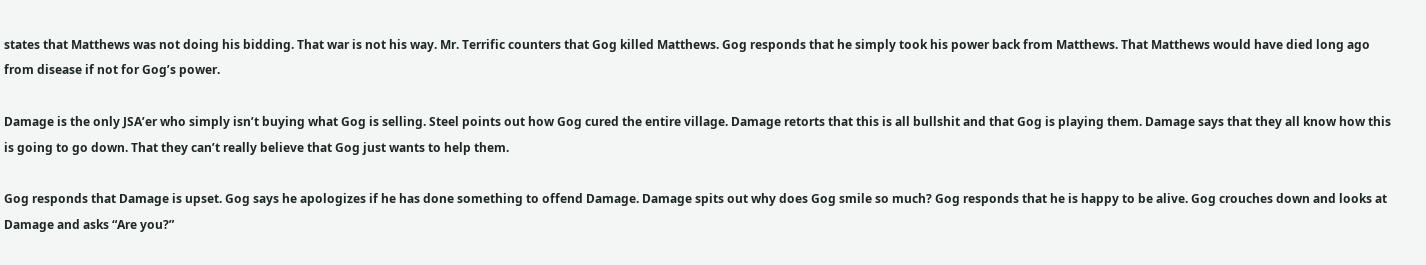states that Matthews was not doing his bidding. That war is not his way. Mr. Terrific counters that Gog killed Matthews. Gog responds that he simply took his power back from Matthews. That Matthews would have died long ago from disease if not for Gog’s power.

Damage is the only JSA’er who simply isn’t buying what Gog is selling. Steel points out how Gog cured the entire village. Damage retorts that this is all bullshit and that Gog is playing them. Damage says that they all know how this is going to go down. That they can’t really believe that Gog just wants to help them.

Gog responds that Damage is upset. Gog says he apologizes if he has done something to offend Damage. Damage spits out why does Gog smile so much? Gog responds that he is happy to be alive. Gog crouches down and looks at Damage and asks “Are you?”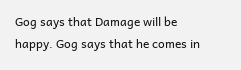Gog says that Damage will be happy. Gog says that he comes in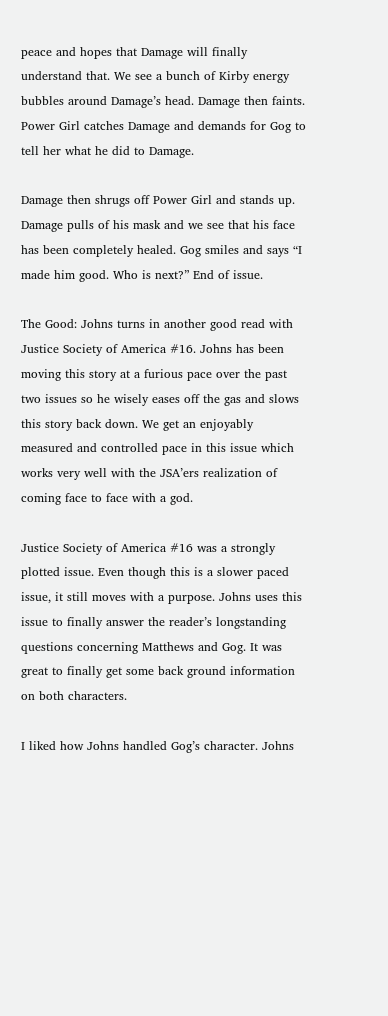peace and hopes that Damage will finally understand that. We see a bunch of Kirby energy bubbles around Damage’s head. Damage then faints. Power Girl catches Damage and demands for Gog to tell her what he did to Damage.

Damage then shrugs off Power Girl and stands up. Damage pulls of his mask and we see that his face has been completely healed. Gog smiles and says “I made him good. Who is next?” End of issue.

The Good: Johns turns in another good read with Justice Society of America #16. Johns has been moving this story at a furious pace over the past two issues so he wisely eases off the gas and slows this story back down. We get an enjoyably measured and controlled pace in this issue which works very well with the JSA’ers realization of coming face to face with a god.

Justice Society of America #16 was a strongly plotted issue. Even though this is a slower paced issue, it still moves with a purpose. Johns uses this issue to finally answer the reader’s longstanding questions concerning Matthews and Gog. It was great to finally get some back ground information on both characters.

I liked how Johns handled Gog’s character. Johns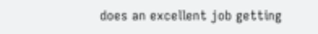does an excellent job getting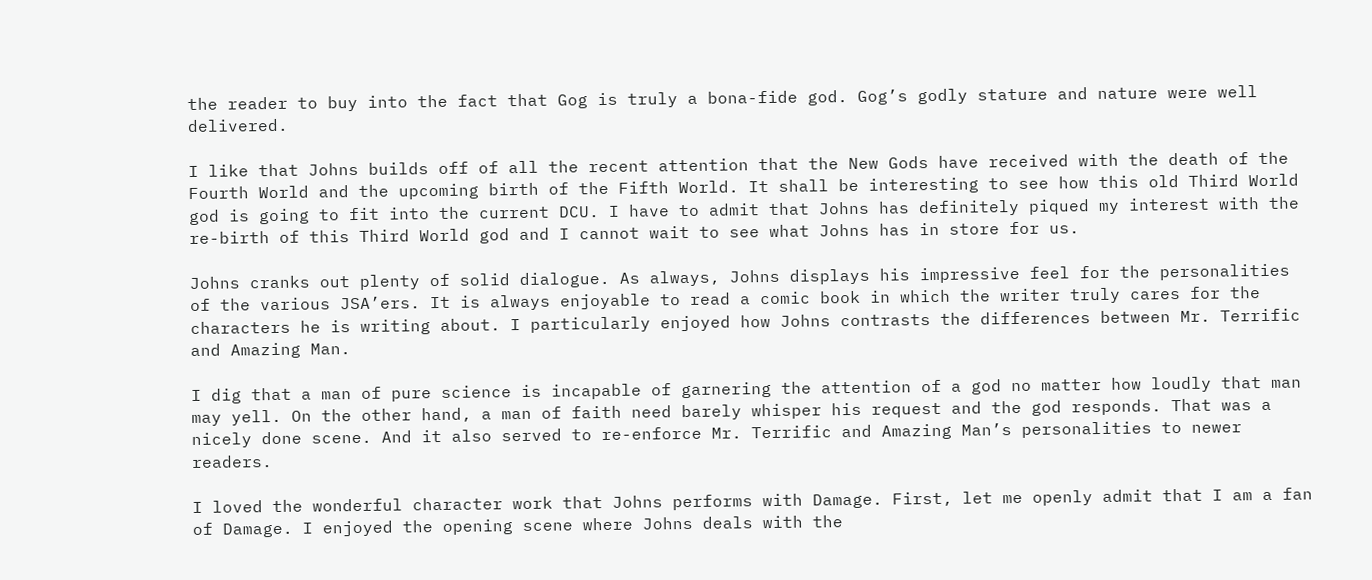the reader to buy into the fact that Gog is truly a bona-fide god. Gog’s godly stature and nature were well delivered.

I like that Johns builds off of all the recent attention that the New Gods have received with the death of the Fourth World and the upcoming birth of the Fifth World. It shall be interesting to see how this old Third World god is going to fit into the current DCU. I have to admit that Johns has definitely piqued my interest with the re-birth of this Third World god and I cannot wait to see what Johns has in store for us.

Johns cranks out plenty of solid dialogue. As always, Johns displays his impressive feel for the personalities of the various JSA’ers. It is always enjoyable to read a comic book in which the writer truly cares for the characters he is writing about. I particularly enjoyed how Johns contrasts the differences between Mr. Terrific and Amazing Man.

I dig that a man of pure science is incapable of garnering the attention of a god no matter how loudly that man may yell. On the other hand, a man of faith need barely whisper his request and the god responds. That was a nicely done scene. And it also served to re-enforce Mr. Terrific and Amazing Man’s personalities to newer readers.

I loved the wonderful character work that Johns performs with Damage. First, let me openly admit that I am a fan of Damage. I enjoyed the opening scene where Johns deals with the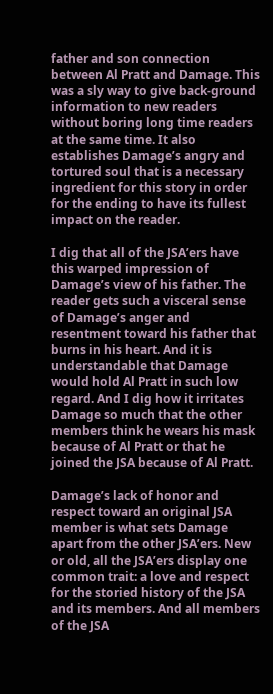father and son connection between Al Pratt and Damage. This was a sly way to give back-ground information to new readers without boring long time readers at the same time. It also establishes Damage’s angry and tortured soul that is a necessary ingredient for this story in order for the ending to have its fullest impact on the reader.

I dig that all of the JSA’ers have this warped impression of Damage’s view of his father. The reader gets such a visceral sense of Damage’s anger and resentment toward his father that burns in his heart. And it is understandable that Damage would hold Al Pratt in such low regard. And I dig how it irritates Damage so much that the other members think he wears his mask because of Al Pratt or that he joined the JSA because of Al Pratt.

Damage’s lack of honor and respect toward an original JSA member is what sets Damage apart from the other JSA’ers. New or old, all the JSA’ers display one common trait: a love and respect for the storied history of the JSA and its members. And all members of the JSA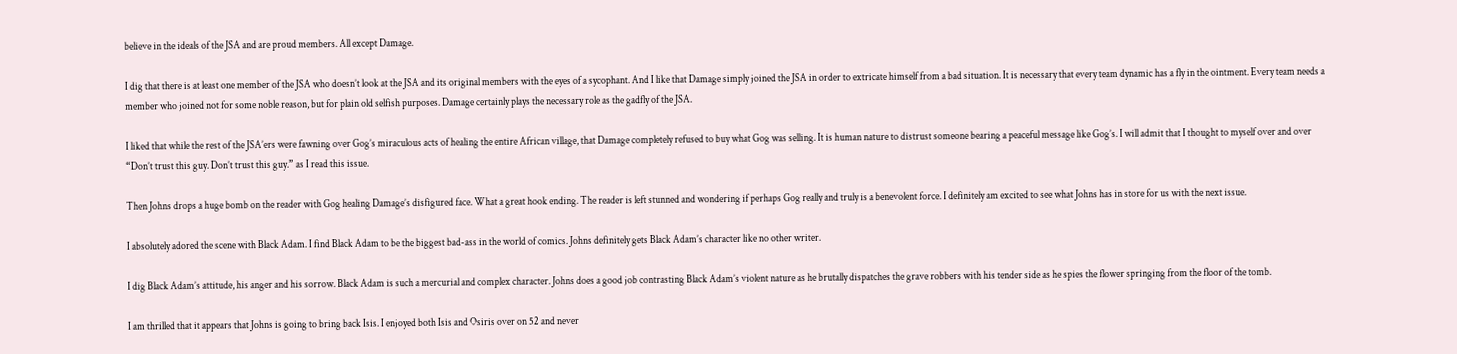believe in the ideals of the JSA and are proud members. All except Damage.

I dig that there is at least one member of the JSA who doesn’t look at the JSA and its original members with the eyes of a sycophant. And I like that Damage simply joined the JSA in order to extricate himself from a bad situation. It is necessary that every team dynamic has a fly in the ointment. Every team needs a member who joined not for some noble reason, but for plain old selfish purposes. Damage certainly plays the necessary role as the gadfly of the JSA.

I liked that while the rest of the JSA’ers were fawning over Gog’s miraculous acts of healing the entire African village, that Damage completely refused to buy what Gog was selling. It is human nature to distrust someone bearing a peaceful message like Gog’s. I will admit that I thought to myself over and over “Don’t trust this guy. Don’t trust this guy.” as I read this issue.

Then Johns drops a huge bomb on the reader with Gog healing Damage’s disfigured face. What a great hook ending. The reader is left stunned and wondering if perhaps Gog really and truly is a benevolent force. I definitely am excited to see what Johns has in store for us with the next issue.

I absolutely adored the scene with Black Adam. I find Black Adam to be the biggest bad-ass in the world of comics. Johns definitely gets Black Adam’s character like no other writer.

I dig Black Adam’s attitude, his anger and his sorrow. Black Adam is such a mercurial and complex character. Johns does a good job contrasting Black Adam’s violent nature as he brutally dispatches the grave robbers with his tender side as he spies the flower springing from the floor of the tomb.

I am thrilled that it appears that Johns is going to bring back Isis. I enjoyed both Isis and Osiris over on 52 and never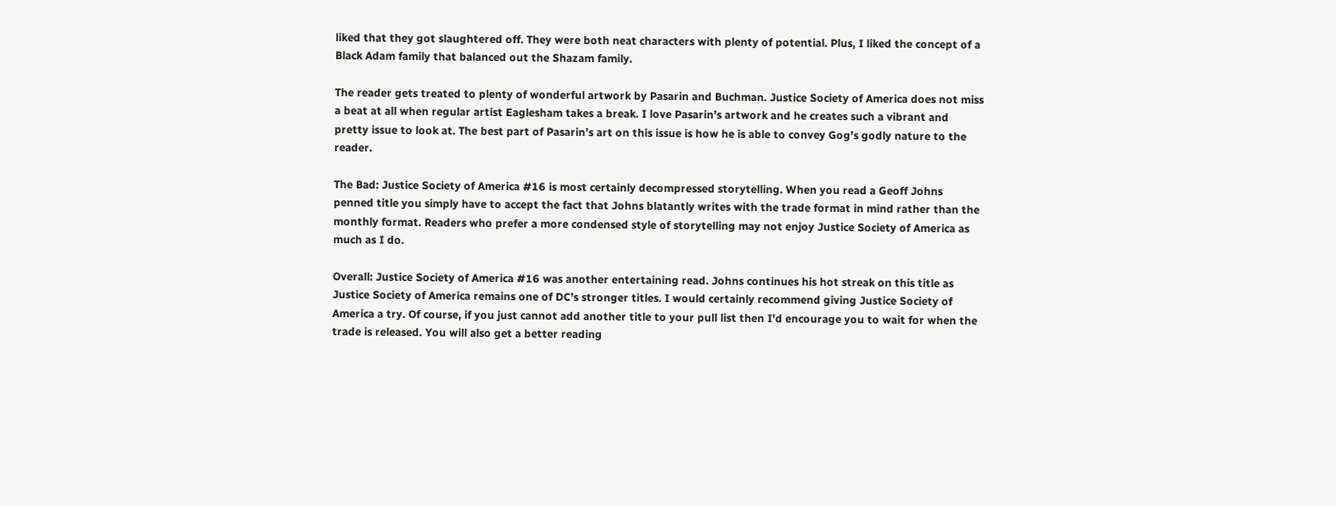liked that they got slaughtered off. They were both neat characters with plenty of potential. Plus, I liked the concept of a Black Adam family that balanced out the Shazam family.

The reader gets treated to plenty of wonderful artwork by Pasarin and Buchman. Justice Society of America does not miss a beat at all when regular artist Eaglesham takes a break. I love Pasarin’s artwork and he creates such a vibrant and pretty issue to look at. The best part of Pasarin’s art on this issue is how he is able to convey Gog’s godly nature to the reader.

The Bad: Justice Society of America #16 is most certainly decompressed storytelling. When you read a Geoff Johns penned title you simply have to accept the fact that Johns blatantly writes with the trade format in mind rather than the monthly format. Readers who prefer a more condensed style of storytelling may not enjoy Justice Society of America as much as I do.

Overall: Justice Society of America #16 was another entertaining read. Johns continues his hot streak on this title as Justice Society of America remains one of DC’s stronger titles. I would certainly recommend giving Justice Society of America a try. Of course, if you just cannot add another title to your pull list then I’d encourage you to wait for when the trade is released. You will also get a better reading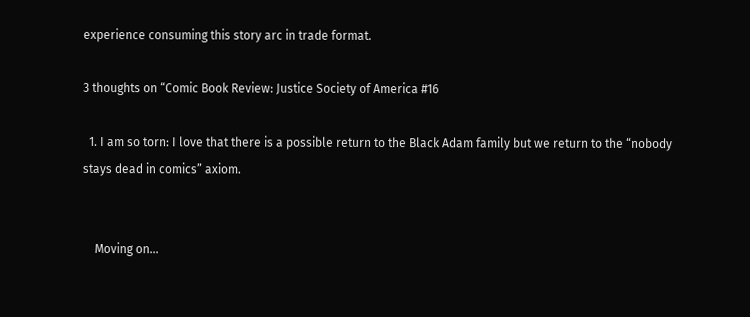experience consuming this story arc in trade format.

3 thoughts on “Comic Book Review: Justice Society of America #16

  1. I am so torn: I love that there is a possible return to the Black Adam family but we return to the “nobody stays dead in comics” axiom.


    Moving on…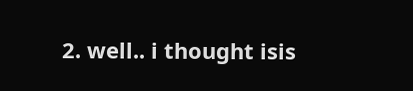2. well.. i thought isis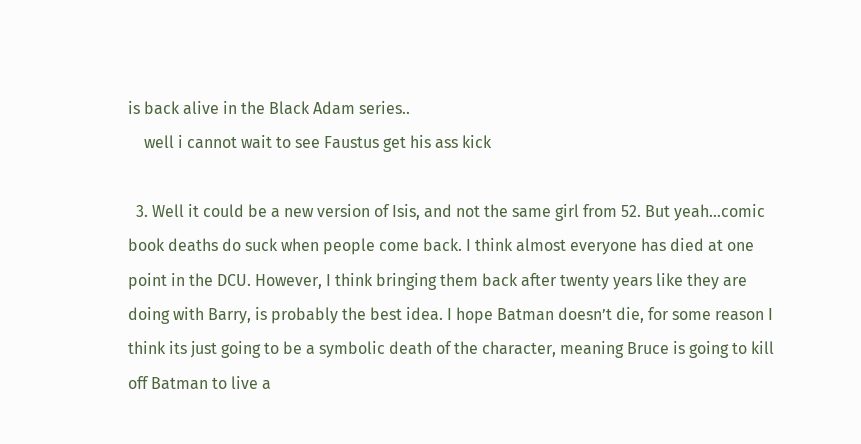is back alive in the Black Adam series..
    well i cannot wait to see Faustus get his ass kick

  3. Well it could be a new version of Isis, and not the same girl from 52. But yeah…comic book deaths do suck when people come back. I think almost everyone has died at one point in the DCU. However, I think bringing them back after twenty years like they are doing with Barry, is probably the best idea. I hope Batman doesn’t die, for some reason I think its just going to be a symbolic death of the character, meaning Bruce is going to kill off Batman to live a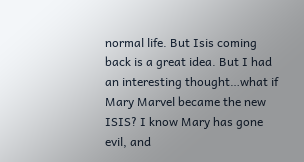normal life. But Isis coming back is a great idea. But I had an interesting thought…what if Mary Marvel became the new ISIS? I know Mary has gone evil, and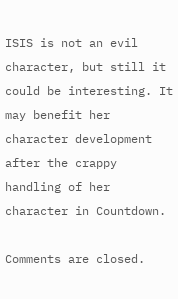ISIS is not an evil character, but still it could be interesting. It may benefit her character development after the crappy handling of her character in Countdown.

Comments are closed.